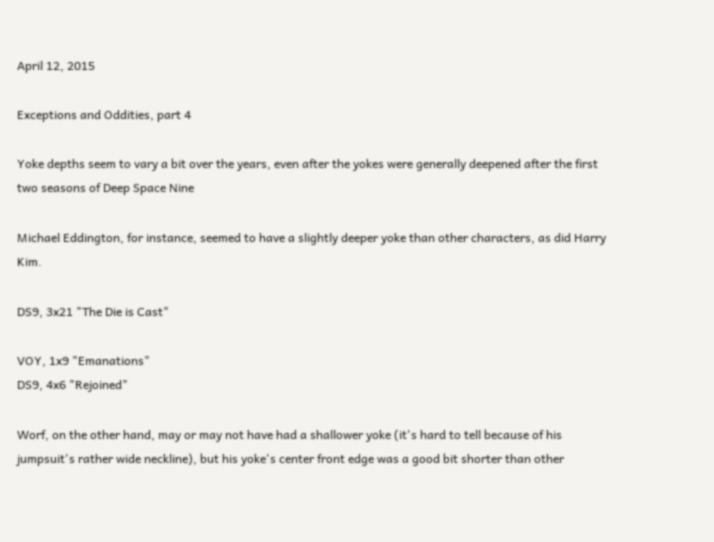April 12, 2015

Exceptions and Oddities, part 4

Yoke depths seem to vary a bit over the years, even after the yokes were generally deepened after the first two seasons of Deep Space Nine

Michael Eddington, for instance, seemed to have a slightly deeper yoke than other characters, as did Harry Kim.

DS9, 3x21 "The Die is Cast"

VOY, 1x9 "Emanations"
DS9, 4x6 "Rejoined"

Worf, on the other hand, may or may not have had a shallower yoke (it's hard to tell because of his jumpsuit's rather wide neckline), but his yoke's center front edge was a good bit shorter than other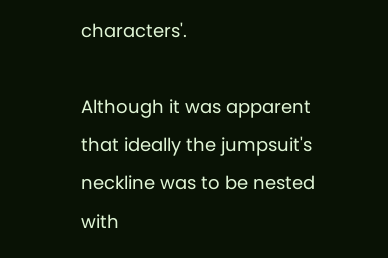characters'.

Although it was apparent that ideally the jumpsuit's neckline was to be nested with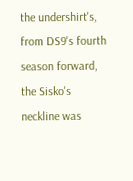the undershirt's, from DS9's fourth season forward, the Sisko's neckline was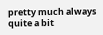pretty much always quite a bit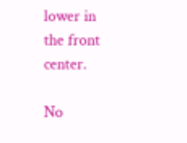lower in the front center.

No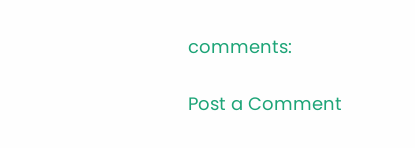comments:

Post a Comment